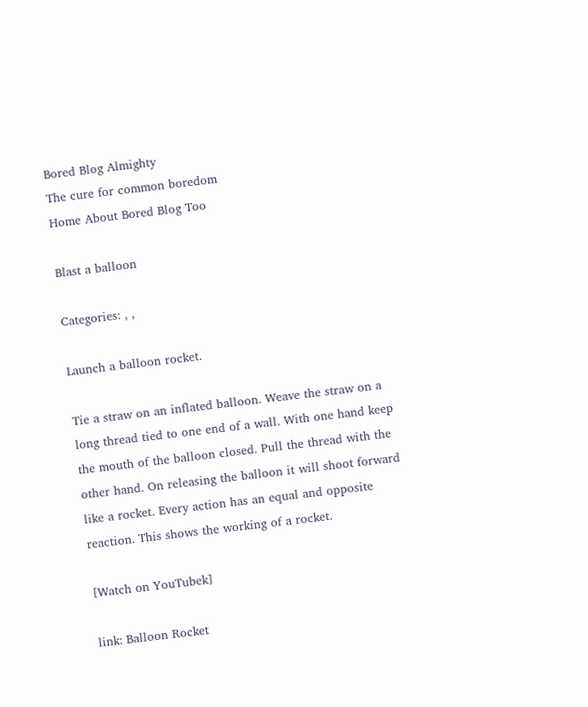Bored Blog Almighty
The cure for common boredom
Home About Bored Blog Too

Blast a balloon

Categories: , ,

Launch a balloon rocket.

Tie a straw on an inflated balloon. Weave the straw on a long thread tied to one end of a wall. With one hand keep the mouth of the balloon closed. Pull the thread with the other hand. On releasing the balloon it will shoot forward like a rocket. Every action has an equal and opposite reaction. This shows the working of a rocket.

[Watch on YouTubek]

link: Balloon Rocket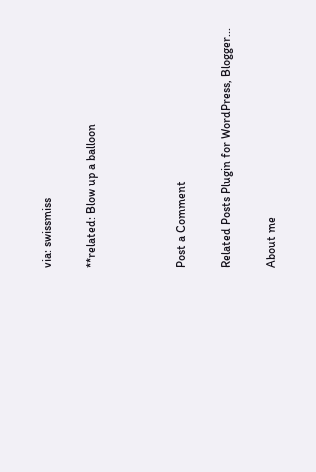via: swissmiss

**related: Blow up a balloon



Post a Comment

Related Posts Plugin for WordPress, Blogger...

About me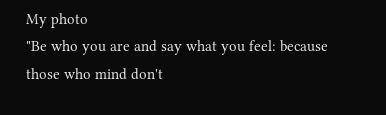My photo
"Be who you are and say what you feel: because those who mind don't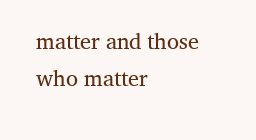matter and those who matter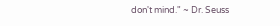don't mind." ~ Dr. Seuss